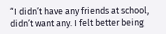“I didn’t have any friends at school, didn’t want any. I felt better being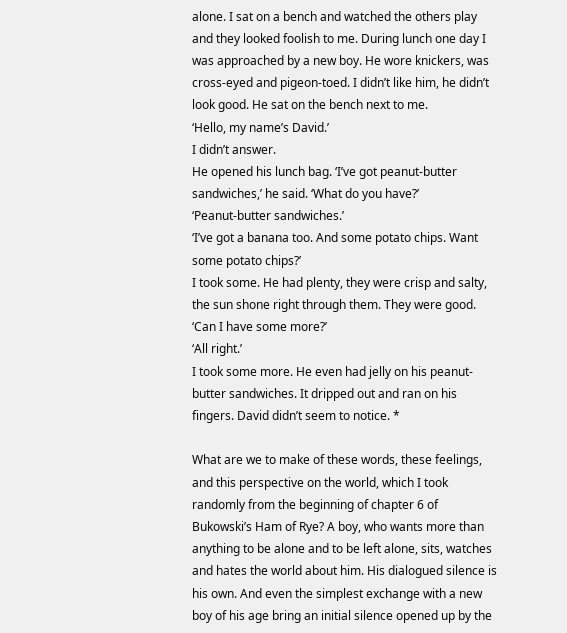alone. I sat on a bench and watched the others play and they looked foolish to me. During lunch one day I was approached by a new boy. He wore knickers, was cross-eyed and pigeon-toed. I didn’t like him, he didn’t look good. He sat on the bench next to me.
‘Hello, my name’s David.’
I didn’t answer.
He opened his lunch bag. ‘I’ve got peanut-butter sandwiches,’ he said. ‘What do you have?’
‘Peanut-butter sandwiches.’
‘I’ve got a banana too. And some potato chips. Want some potato chips?’
I took some. He had plenty, they were crisp and salty, the sun shone right through them. They were good.
‘Can I have some more?’
‘All right.’
I took some more. He even had jelly on his peanut-butter sandwiches. It dripped out and ran on his fingers. David didn’t seem to notice. *

What are we to make of these words, these feelings, and this perspective on the world, which I took randomly from the beginning of chapter 6 of Bukowski’s Ham of Rye? A boy, who wants more than anything to be alone and to be left alone, sits, watches and hates the world about him. His dialogued silence is his own. And even the simplest exchange with a new boy of his age bring an initial silence opened up by the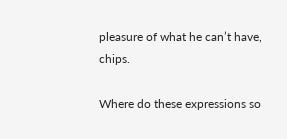pleasure of what he can’t have, chips.

Where do these expressions so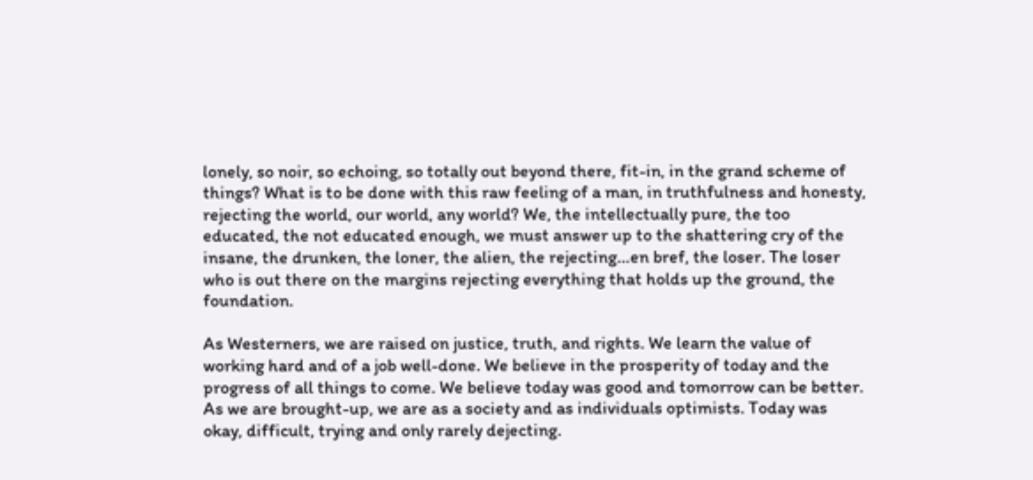lonely, so noir, so echoing, so totally out beyond there, fit-in, in the grand scheme of things? What is to be done with this raw feeling of a man, in truthfulness and honesty, rejecting the world, our world, any world? We, the intellectually pure, the too educated, the not educated enough, we must answer up to the shattering cry of the insane, the drunken, the loner, the alien, the rejecting…en bref, the loser. The loser who is out there on the margins rejecting everything that holds up the ground, the foundation.

As Westerners, we are raised on justice, truth, and rights. We learn the value of working hard and of a job well-done. We believe in the prosperity of today and the progress of all things to come. We believe today was good and tomorrow can be better. As we are brought-up, we are as a society and as individuals optimists. Today was okay, difficult, trying and only rarely dejecting.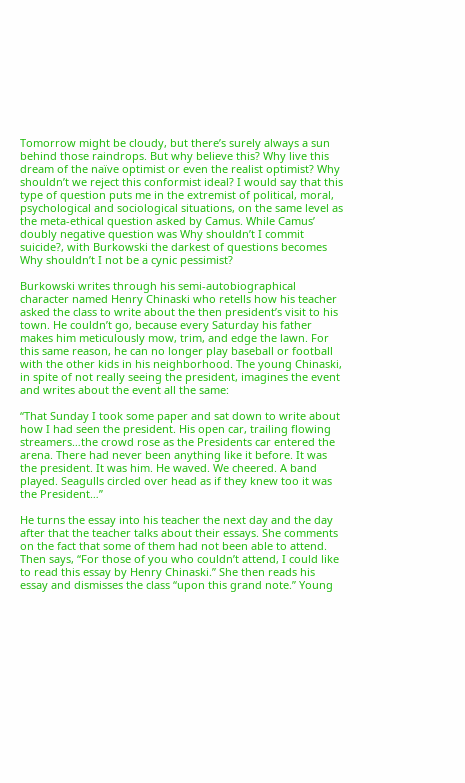Tomorrow might be cloudy, but there’s surely always a sun behind those raindrops. But why believe this? Why live this dream of the naïve optimist or even the realist optimist? Why shouldn’t we reject this conformist ideal? I would say that this type of question puts me in the extremist of political, moral, psychological and sociological situations, on the same level as the meta-ethical question asked by Camus. While Camus’ doubly negative question was Why shouldn’t I commit suicide?, with Burkowski the darkest of questions becomes Why shouldn’t I not be a cynic pessimist?

Burkowski writes through his semi-autobiographical character named Henry Chinaski who retells how his teacher asked the class to write about the then president’s visit to his town. He couldn’t go, because every Saturday his father makes him meticulously mow, trim, and edge the lawn. For this same reason, he can no longer play baseball or football with the other kids in his neighborhood. The young Chinaski, in spite of not really seeing the president, imagines the event and writes about the event all the same:

“That Sunday I took some paper and sat down to write about how I had seen the president. His open car, trailing flowing streamers…the crowd rose as the Presidents car entered the arena. There had never been anything like it before. It was the president. It was him. He waved. We cheered. A band played. Seagulls circled over head as if they knew too it was the President…”

He turns the essay into his teacher the next day and the day after that the teacher talks about their essays. She comments on the fact that some of them had not been able to attend. Then says, “For those of you who couldn’t attend, I could like to read this essay by Henry Chinaski.” She then reads his essay and dismisses the class “upon this grand note.” Young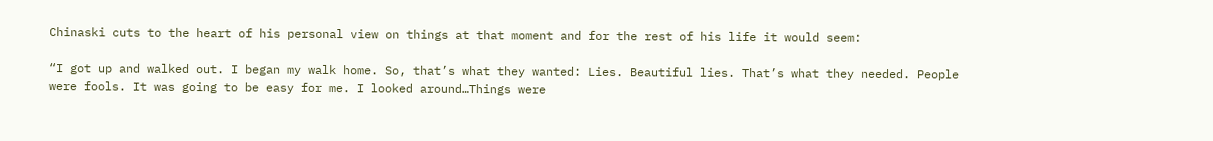Chinaski cuts to the heart of his personal view on things at that moment and for the rest of his life it would seem:

“I got up and walked out. I began my walk home. So, that’s what they wanted: Lies. Beautiful lies. That’s what they needed. People were fools. It was going to be easy for me. I looked around…Things were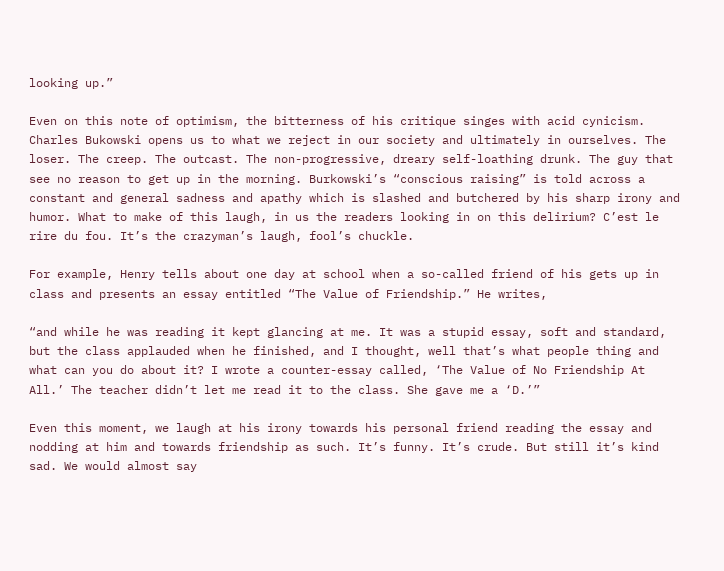looking up.”

Even on this note of optimism, the bitterness of his critique singes with acid cynicism. Charles Bukowski opens us to what we reject in our society and ultimately in ourselves. The loser. The creep. The outcast. The non-progressive, dreary self-loathing drunk. The guy that see no reason to get up in the morning. Burkowski’s “conscious raising” is told across a constant and general sadness and apathy which is slashed and butchered by his sharp irony and humor. What to make of this laugh, in us the readers looking in on this delirium? C’est le rire du fou. It’s the crazyman’s laugh, fool’s chuckle.

For example, Henry tells about one day at school when a so-called friend of his gets up in class and presents an essay entitled “The Value of Friendship.” He writes,

“and while he was reading it kept glancing at me. It was a stupid essay, soft and standard, but the class applauded when he finished, and I thought, well that’s what people thing and what can you do about it? I wrote a counter-essay called, ‘The Value of No Friendship At All.’ The teacher didn’t let me read it to the class. She gave me a ‘D.’”

Even this moment, we laugh at his irony towards his personal friend reading the essay and nodding at him and towards friendship as such. It’s funny. It’s crude. But still it’s kind sad. We would almost say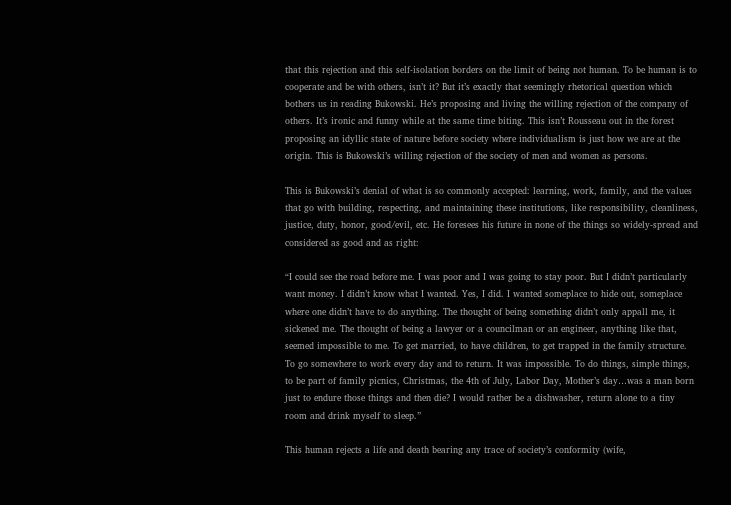that this rejection and this self-isolation borders on the limit of being not human. To be human is to cooperate and be with others, isn’t it? But it’s exactly that seemingly rhetorical question which bothers us in reading Bukowski. He’s proposing and living the willing rejection of the company of others. It’s ironic and funny while at the same time biting. This isn’t Rousseau out in the forest proposing an idyllic state of nature before society where individualism is just how we are at the origin. This is Bukowski’s willing rejection of the society of men and women as persons.

This is Bukowski’s denial of what is so commonly accepted: learning, work, family, and the values that go with building, respecting, and maintaining these institutions, like responsibility, cleanliness, justice, duty, honor, good/evil, etc. He foresees his future in none of the things so widely-spread and considered as good and as right:

“I could see the road before me. I was poor and I was going to stay poor. But I didn’t particularly want money. I didn’t know what I wanted. Yes, I did. I wanted someplace to hide out, someplace where one didn’t have to do anything. The thought of being something didn’t only appall me, it sickened me. The thought of being a lawyer or a councilman or an engineer, anything like that, seemed impossible to me. To get married, to have children, to get trapped in the family structure. To go somewhere to work every day and to return. It was impossible. To do things, simple things, to be part of family picnics, Christmas, the 4th of July, Labor Day, Mother’s day…was a man born just to endure those things and then die? I would rather be a dishwasher, return alone to a tiny room and drink myself to sleep.”

This human rejects a life and death bearing any trace of society’s conformity (wife,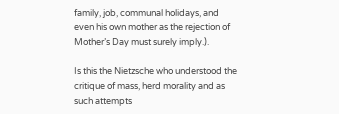family, job, communal holidays, and even his own mother as the rejection of Mother’s Day must surely imply.).

Is this the Nietzsche who understood the critique of mass, herd morality and as such attempts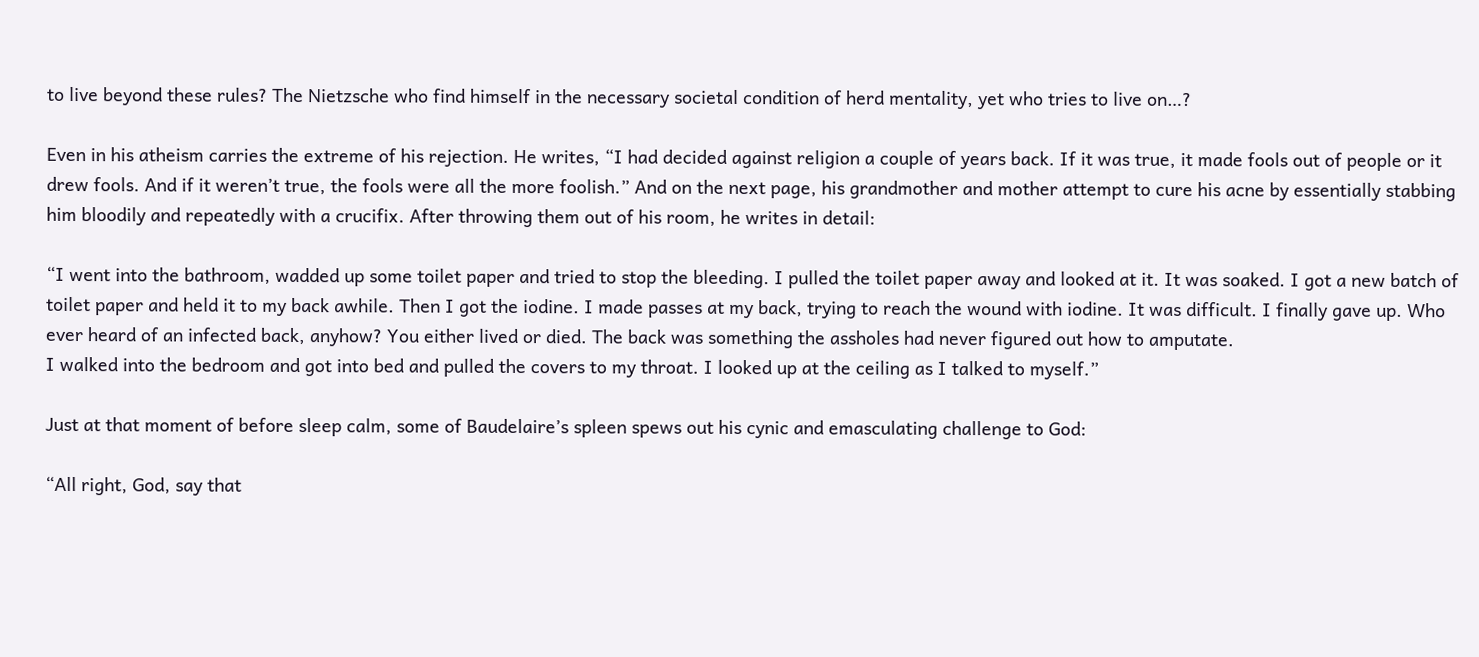to live beyond these rules? The Nietzsche who find himself in the necessary societal condition of herd mentality, yet who tries to live on…?

Even in his atheism carries the extreme of his rejection. He writes, “I had decided against religion a couple of years back. If it was true, it made fools out of people or it drew fools. And if it weren’t true, the fools were all the more foolish.” And on the next page, his grandmother and mother attempt to cure his acne by essentially stabbing him bloodily and repeatedly with a crucifix. After throwing them out of his room, he writes in detail:

“I went into the bathroom, wadded up some toilet paper and tried to stop the bleeding. I pulled the toilet paper away and looked at it. It was soaked. I got a new batch of toilet paper and held it to my back awhile. Then I got the iodine. I made passes at my back, trying to reach the wound with iodine. It was difficult. I finally gave up. Who ever heard of an infected back, anyhow? You either lived or died. The back was something the assholes had never figured out how to amputate.
I walked into the bedroom and got into bed and pulled the covers to my throat. I looked up at the ceiling as I talked to myself.”

Just at that moment of before sleep calm, some of Baudelaire’s spleen spews out his cynic and emasculating challenge to God:

“All right, God, say that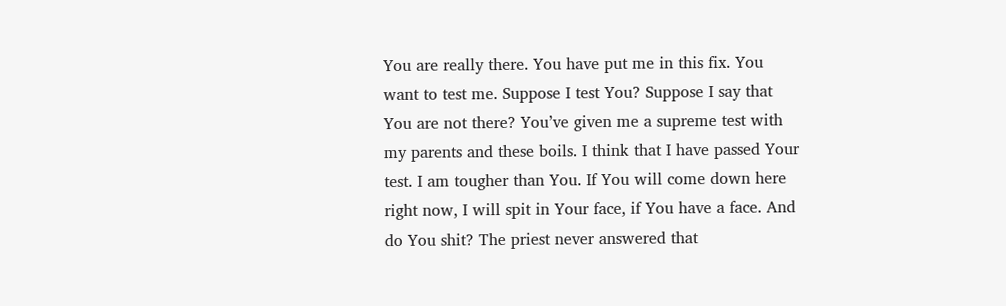You are really there. You have put me in this fix. You want to test me. Suppose I test You? Suppose I say that You are not there? You’ve given me a supreme test with my parents and these boils. I think that I have passed Your test. I am tougher than You. If You will come down here right now, I will spit in Your face, if You have a face. And do You shit? The priest never answered that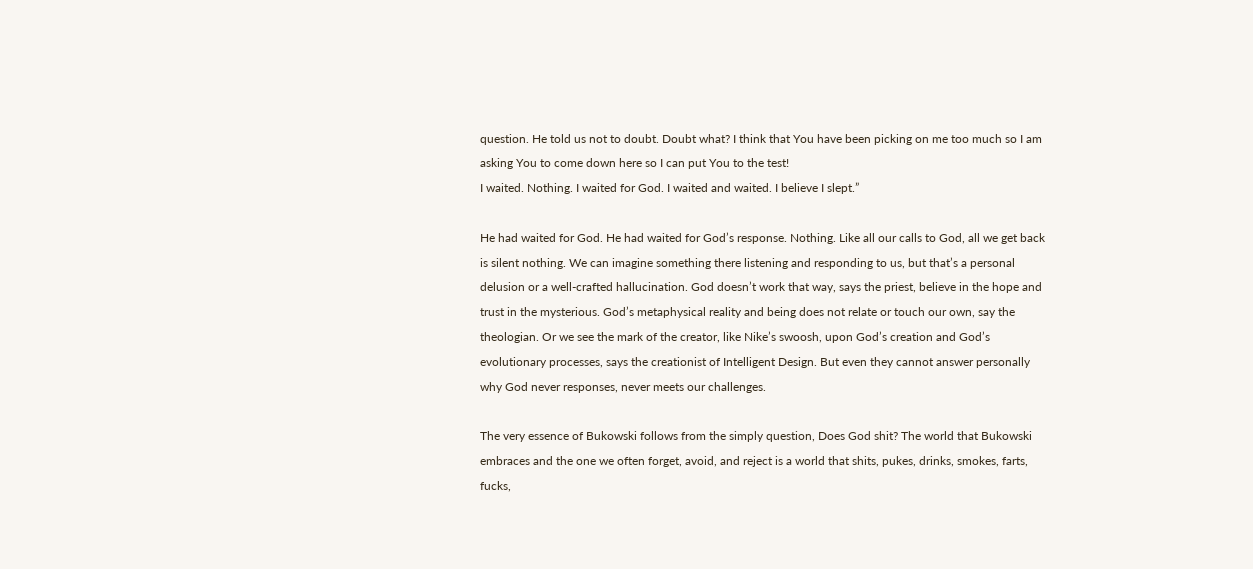question. He told us not to doubt. Doubt what? I think that You have been picking on me too much so I am asking You to come down here so I can put You to the test!
I waited. Nothing. I waited for God. I waited and waited. I believe I slept.”

He had waited for God. He had waited for God’s response. Nothing. Like all our calls to God, all we get back is silent nothing. We can imagine something there listening and responding to us, but that’s a personal delusion or a well-crafted hallucination. God doesn’t work that way, says the priest, believe in the hope and trust in the mysterious. God’s metaphysical reality and being does not relate or touch our own, say the theologian. Or we see the mark of the creator, like Nike’s swoosh, upon God’s creation and God’s evolutionary processes, says the creationist of Intelligent Design. But even they cannot answer personally why God never responses, never meets our challenges.

The very essence of Bukowski follows from the simply question, Does God shit? The world that Bukowski embraces and the one we often forget, avoid, and reject is a world that shits, pukes, drinks, smokes, farts, fucks,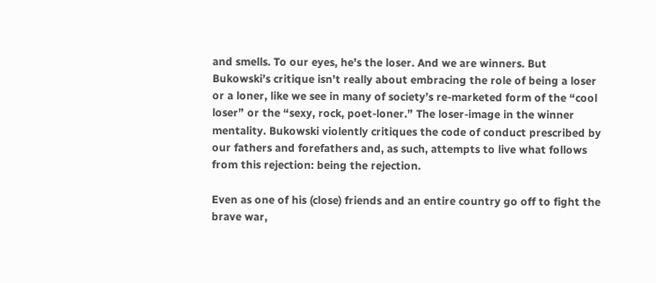and smells. To our eyes, he’s the loser. And we are winners. But Bukowski’s critique isn’t really about embracing the role of being a loser or a loner, like we see in many of society’s re-marketed form of the “cool loser” or the “sexy, rock, poet-loner.” The loser-image in the winner mentality. Bukowski violently critiques the code of conduct prescribed by our fathers and forefathers and, as such, attempts to live what follows from this rejection: being the rejection.

Even as one of his (close) friends and an entire country go off to fight the brave war,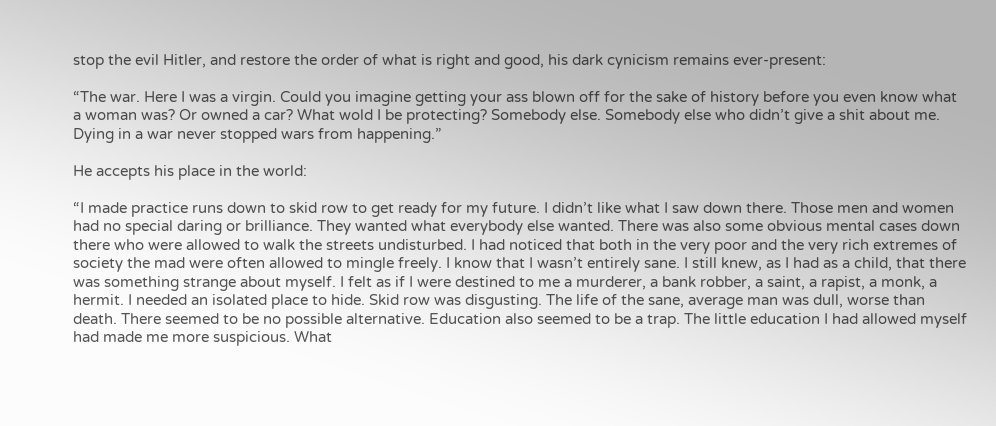stop the evil Hitler, and restore the order of what is right and good, his dark cynicism remains ever-present:

“The war. Here I was a virgin. Could you imagine getting your ass blown off for the sake of history before you even know what a woman was? Or owned a car? What wold I be protecting? Somebody else. Somebody else who didn’t give a shit about me. Dying in a war never stopped wars from happening.”

He accepts his place in the world:

“I made practice runs down to skid row to get ready for my future. I didn’t like what I saw down there. Those men and women had no special daring or brilliance. They wanted what everybody else wanted. There was also some obvious mental cases down there who were allowed to walk the streets undisturbed. I had noticed that both in the very poor and the very rich extremes of society the mad were often allowed to mingle freely. I know that I wasn’t entirely sane. I still knew, as I had as a child, that there was something strange about myself. I felt as if I were destined to me a murderer, a bank robber, a saint, a rapist, a monk, a hermit. I needed an isolated place to hide. Skid row was disgusting. The life of the sane, average man was dull, worse than death. There seemed to be no possible alternative. Education also seemed to be a trap. The little education I had allowed myself had made me more suspicious. What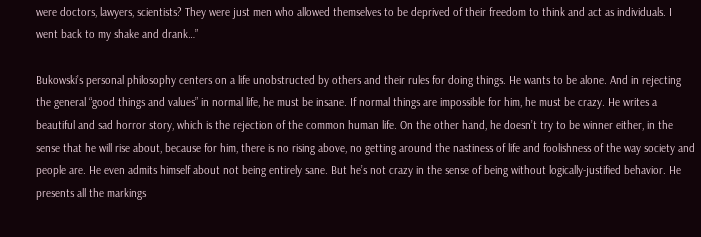were doctors, lawyers, scientists? They were just men who allowed themselves to be deprived of their freedom to think and act as individuals. I went back to my shake and drank…”

Bukowski’s personal philosophy centers on a life unobstructed by others and their rules for doing things. He wants to be alone. And in rejecting the general “good things and values” in normal life, he must be insane. If normal things are impossible for him, he must be crazy. He writes a beautiful and sad horror story, which is the rejection of the common human life. On the other hand, he doesn’t try to be winner either, in the sense that he will rise about, because for him, there is no rising above, no getting around the nastiness of life and foolishness of the way society and people are. He even admits himself about not being entirely sane. But he’s not crazy in the sense of being without logically-justified behavior. He presents all the markings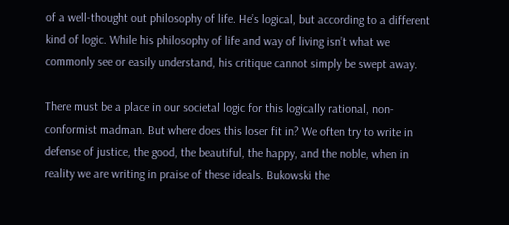of a well-thought out philosophy of life. He’s logical, but according to a different kind of logic. While his philosophy of life and way of living isn’t what we commonly see or easily understand, his critique cannot simply be swept away.

There must be a place in our societal logic for this logically rational, non-conformist madman. But where does this loser fit in? We often try to write in defense of justice, the good, the beautiful, the happy, and the noble, when in reality we are writing in praise of these ideals. Bukowski the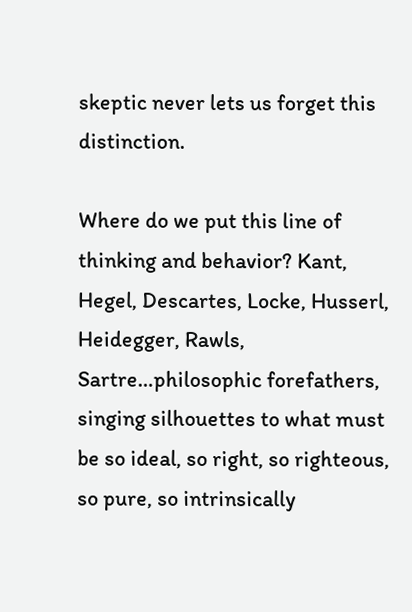skeptic never lets us forget this distinction.

Where do we put this line of thinking and behavior? Kant, Hegel, Descartes, Locke, Husserl, Heidegger, Rawls, Sartre…philosophic forefathers, singing silhouettes to what must be so ideal, so right, so righteous, so pure, so intrinsically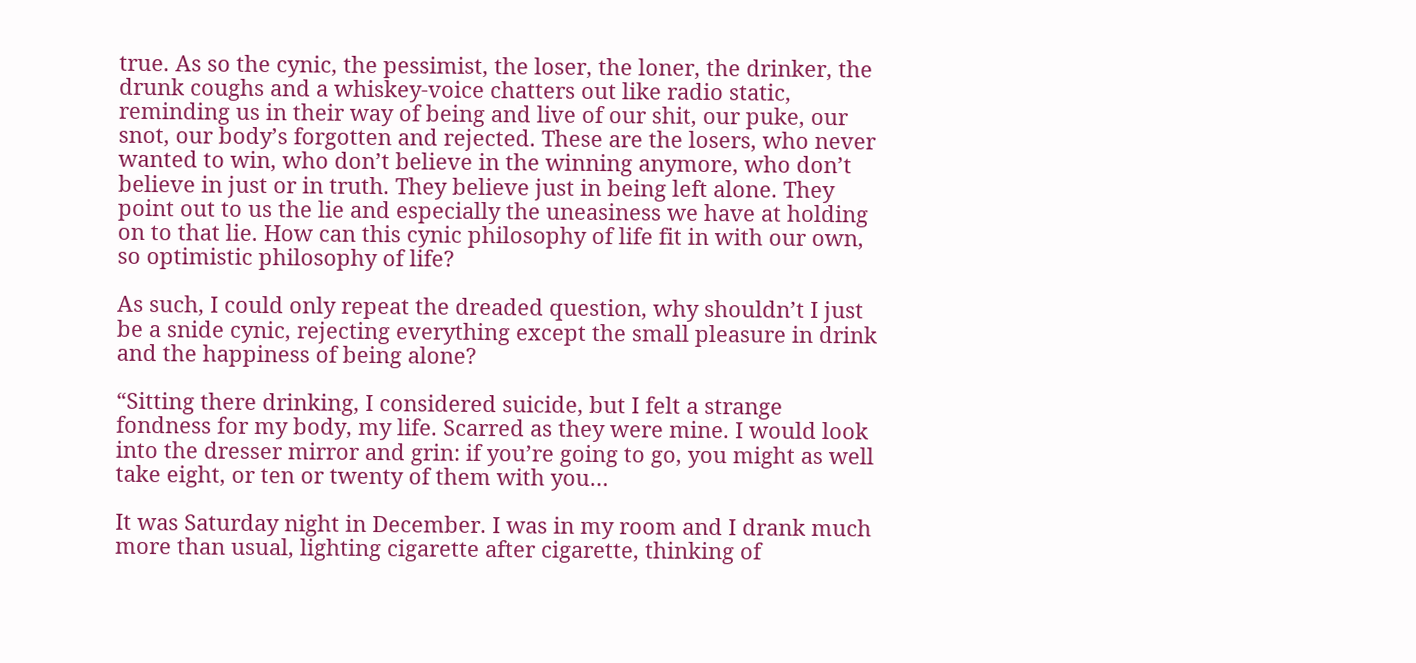true. As so the cynic, the pessimist, the loser, the loner, the drinker, the drunk coughs and a whiskey-voice chatters out like radio static, reminding us in their way of being and live of our shit, our puke, our snot, our body’s forgotten and rejected. These are the losers, who never wanted to win, who don’t believe in the winning anymore, who don’t believe in just or in truth. They believe just in being left alone. They point out to us the lie and especially the uneasiness we have at holding on to that lie. How can this cynic philosophy of life fit in with our own, so optimistic philosophy of life?

As such, I could only repeat the dreaded question, why shouldn’t I just be a snide cynic, rejecting everything except the small pleasure in drink and the happiness of being alone?

“Sitting there drinking, I considered suicide, but I felt a strange fondness for my body, my life. Scarred as they were mine. I would look into the dresser mirror and grin: if you’re going to go, you might as well take eight, or ten or twenty of them with you…

It was Saturday night in December. I was in my room and I drank much more than usual, lighting cigarette after cigarette, thinking of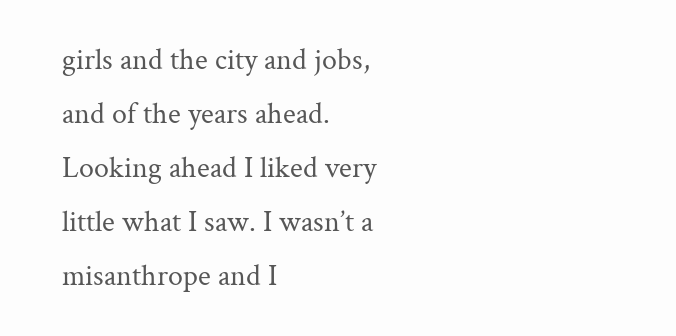girls and the city and jobs, and of the years ahead. Looking ahead I liked very little what I saw. I wasn’t a misanthrope and I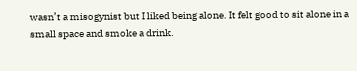wasn’t a misogynist but I liked being alone. It felt good to sit alone in a small space and smoke a drink.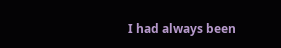I had always been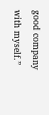good company with myself.”